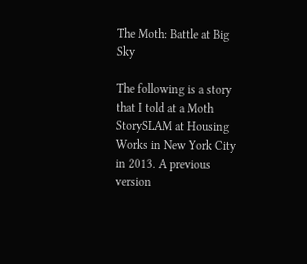The Moth: Battle at Big Sky

The following is a story that I told at a Moth StorySLAM at Housing Works in New York City in 2013. A previous version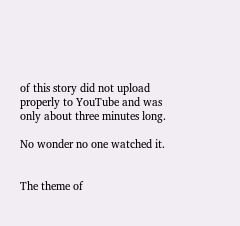of this story did not upload properly to YouTube and was only about three minutes long.

No wonder no one watched it.


The theme of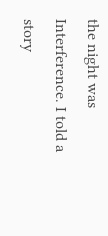the night was Interference. I told a story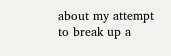about my attempt to break up a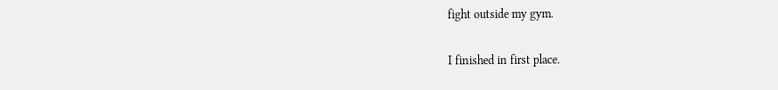fight outside my gym.

I finished in first place.